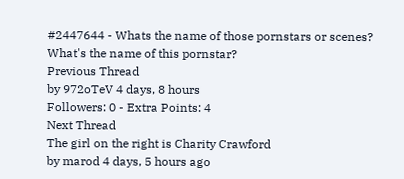#2447644 - Whats the name of those pornstars or scenes?
What's the name of this pornstar?
Previous Thread
by 972oTeV 4 days, 8 hours
Followers: 0 - Extra Points: 4
Next Thread
The girl on the right is Charity Crawford
by marod 4 days, 5 hours ago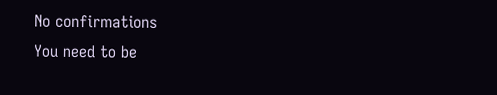No confirmations
You need to be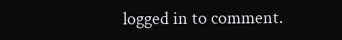logged in to comment.